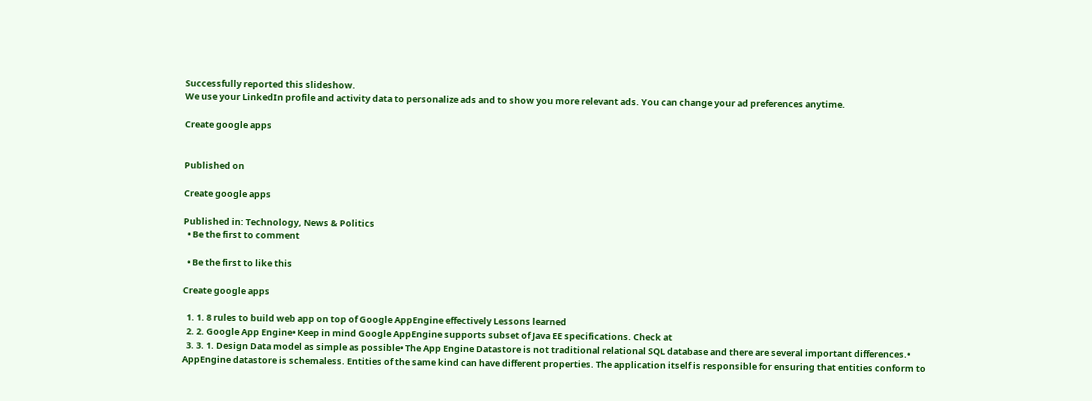Successfully reported this slideshow.
We use your LinkedIn profile and activity data to personalize ads and to show you more relevant ads. You can change your ad preferences anytime.

Create google apps


Published on

Create google apps

Published in: Technology, News & Politics
  • Be the first to comment

  • Be the first to like this

Create google apps

  1. 1. 8 rules to build web app on top of Google AppEngine effectively Lessons learned
  2. 2. Google App Engine• Keep in mind Google AppEngine supports subset of Java EE specifications. Check at
  3. 3. 1. Design Data model as simple as possible• The App Engine Datastore is not traditional relational SQL database and there are several important differences.• AppEngine datastore is schemaless. Entities of the same kind can have different properties. The application itself is responsible for ensuring that entities conform to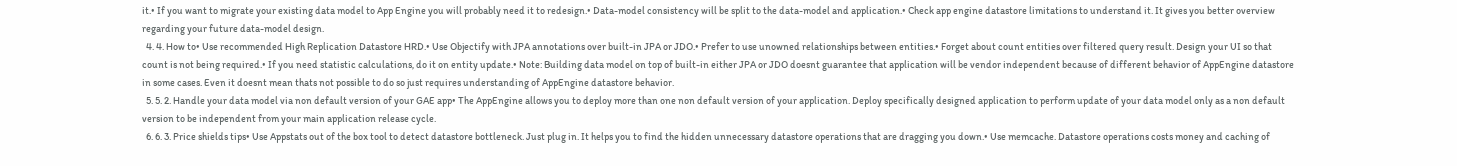it.• If you want to migrate your existing data model to App Engine you will probably need it to redesign.• Data-model consistency will be split to the data-model and application.• Check app engine datastore limitations to understand it. It gives you better overview regarding your future data-model design.
  4. 4. How to• Use recommended High Replication Datastore HRD.• Use Objectify with JPA annotations over built-in JPA or JDO.• Prefer to use unowned relationships between entities.• Forget about count entities over filtered query result. Design your UI so that count is not being required.• If you need statistic calculations, do it on entity update.• Note: Building data model on top of built-in either JPA or JDO doesnt guarantee that application will be vendor independent because of different behavior of AppEngine datastore in some cases. Even it doesnt mean thats not possible to do so just requires understanding of AppEngine datastore behavior.
  5. 5. 2. Handle your data model via non default version of your GAE app• The AppEngine allows you to deploy more than one non default version of your application. Deploy specifically designed application to perform update of your data model only as a non default version to be independent from your main application release cycle.
  6. 6. 3. Price shields tips• Use Appstats out of the box tool to detect datastore bottleneck. Just plug in. It helps you to find the hidden unnecessary datastore operations that are dragging you down.• Use memcache. Datastore operations costs money and caching of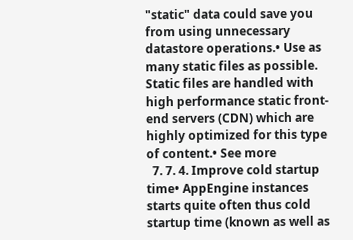"static" data could save you from using unnecessary datastore operations.• Use as many static files as possible. Static files are handled with high performance static front-end servers (CDN) which are highly optimized for this type of content.• See more
  7. 7. 4. Improve cold startup time• AppEngine instances starts quite often thus cold startup time (known as well as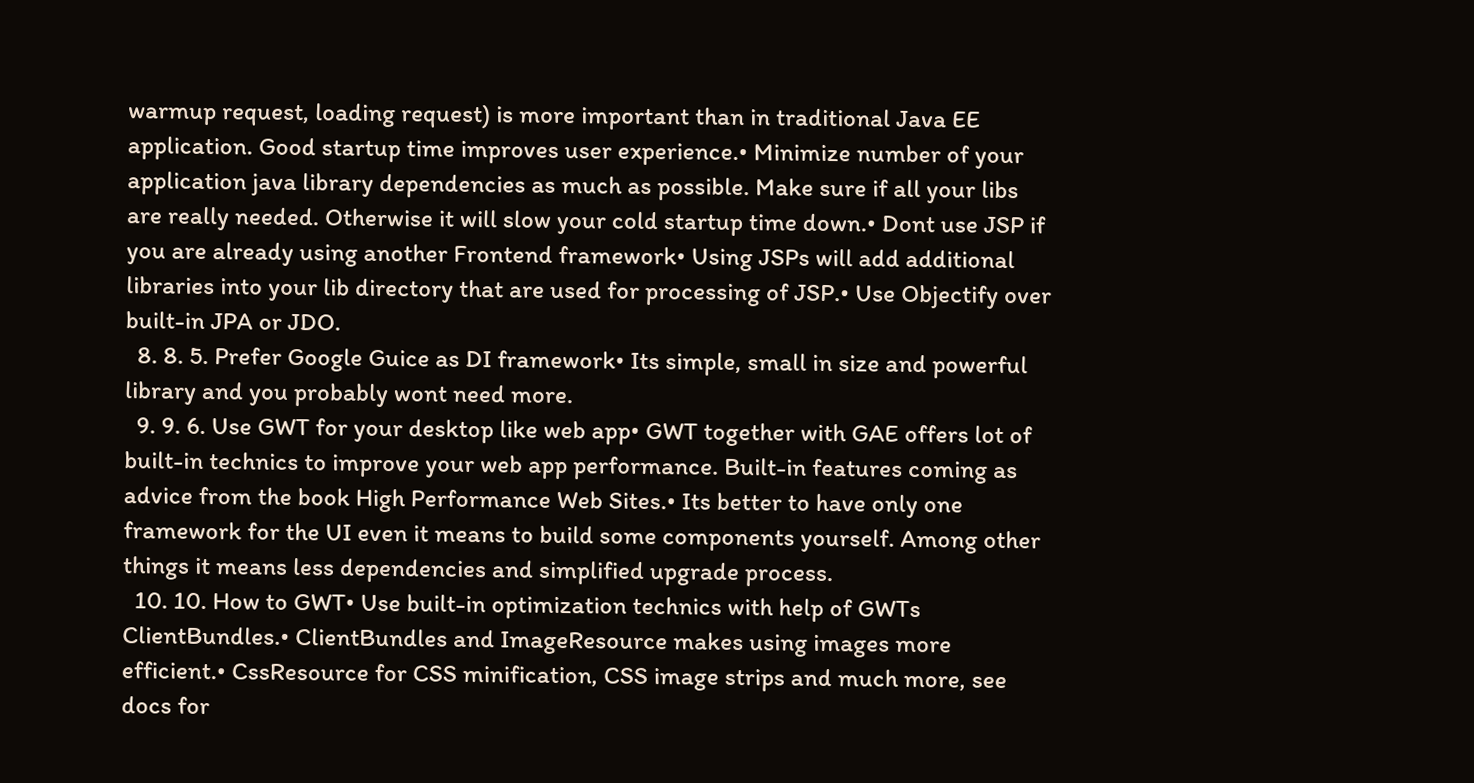warmup request, loading request) is more important than in traditional Java EE application. Good startup time improves user experience.• Minimize number of your application java library dependencies as much as possible. Make sure if all your libs are really needed. Otherwise it will slow your cold startup time down.• Dont use JSP if you are already using another Frontend framework• Using JSPs will add additional libraries into your lib directory that are used for processing of JSP.• Use Objectify over built-in JPA or JDO.
  8. 8. 5. Prefer Google Guice as DI framework• Its simple, small in size and powerful library and you probably wont need more.
  9. 9. 6. Use GWT for your desktop like web app• GWT together with GAE offers lot of built-in technics to improve your web app performance. Built-in features coming as advice from the book High Performance Web Sites.• Its better to have only one framework for the UI even it means to build some components yourself. Among other things it means less dependencies and simplified upgrade process.
  10. 10. How to GWT• Use built-in optimization technics with help of GWTs ClientBundles.• ClientBundles and ImageResource makes using images more efficient.• CssResource for CSS minification, CSS image strips and much more, see docs for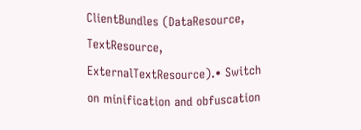ClientBundles (DataResource, TextResource, ExternalTextResource).• Switch on minification and obfuscation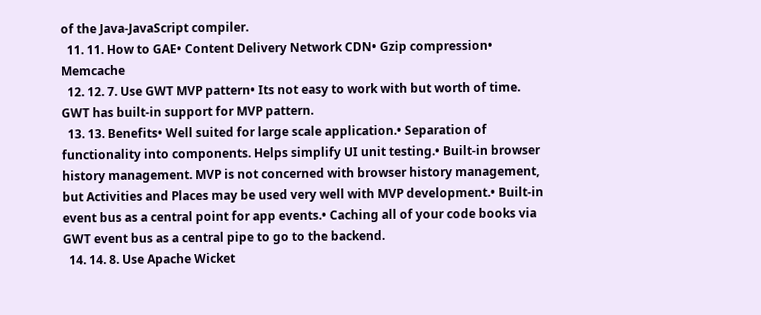of the Java-JavaScript compiler.
  11. 11. How to GAE• Content Delivery Network CDN• Gzip compression• Memcache
  12. 12. 7. Use GWT MVP pattern• Its not easy to work with but worth of time. GWT has built-in support for MVP pattern.
  13. 13. Benefits• Well suited for large scale application.• Separation of functionality into components. Helps simplify UI unit testing.• Built-in browser history management. MVP is not concerned with browser history management, but Activities and Places may be used very well with MVP development.• Built-in event bus as a central point for app events.• Caching all of your code books via GWT event bus as a central pipe to go to the backend.
  14. 14. 8. Use Apache Wicket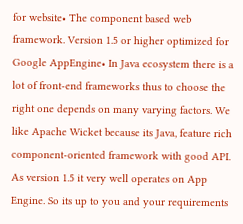for website• The component based web framework. Version 1.5 or higher optimized for Google AppEngine• In Java ecosystem there is a lot of front-end frameworks thus to choose the right one depends on many varying factors. We like Apache Wicket because its Java, feature rich component-oriented framework with good API. As version 1.5 it very well operates on App Engine. So its up to you and your requirements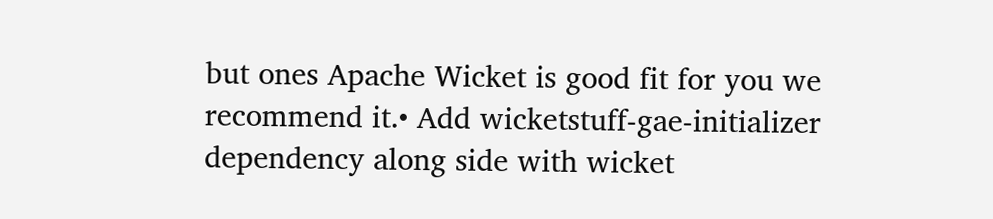but ones Apache Wicket is good fit for you we recommend it.• Add wicketstuff-gae-initializer dependency along side with wicket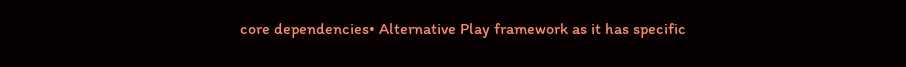core dependencies• Alternative Play framework as it has specific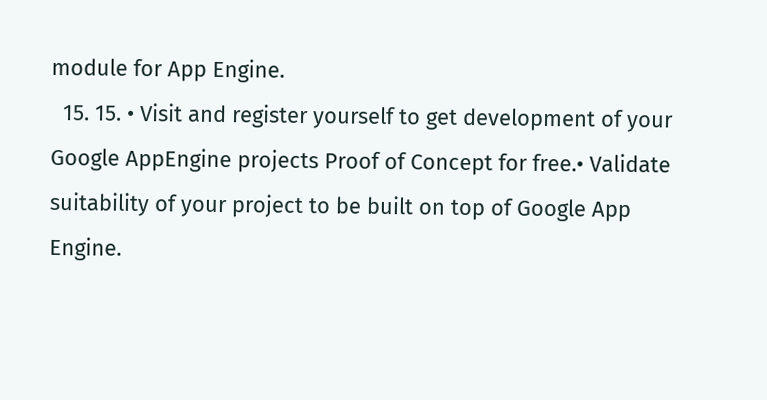module for App Engine.
  15. 15. • Visit and register yourself to get development of your Google AppEngine projects Proof of Concept for free.• Validate suitability of your project to be built on top of Google App Engine.